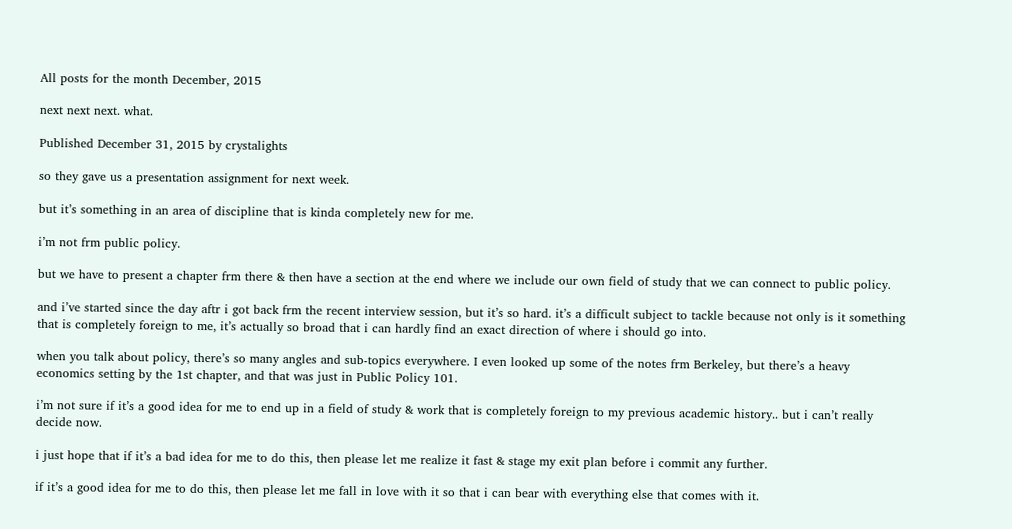All posts for the month December, 2015

next next next. what.

Published December 31, 2015 by crystalights

so they gave us a presentation assignment for next week.

but it’s something in an area of discipline that is kinda completely new for me.

i’m not frm public policy.

but we have to present a chapter frm there & then have a section at the end where we include our own field of study that we can connect to public policy.

and i’ve started since the day aftr i got back frm the recent interview session, but it’s so hard. it’s a difficult subject to tackle because not only is it something that is completely foreign to me, it’s actually so broad that i can hardly find an exact direction of where i should go into.

when you talk about policy, there’s so many angles and sub-topics everywhere. I even looked up some of the notes frm Berkeley, but there’s a heavy economics setting by the 1st chapter, and that was just in Public Policy 101.

i’m not sure if it’s a good idea for me to end up in a field of study & work that is completely foreign to my previous academic history.. but i can’t really decide now.

i just hope that if it’s a bad idea for me to do this, then please let me realize it fast & stage my exit plan before i commit any further.

if it’s a good idea for me to do this, then please let me fall in love with it so that i can bear with everything else that comes with it.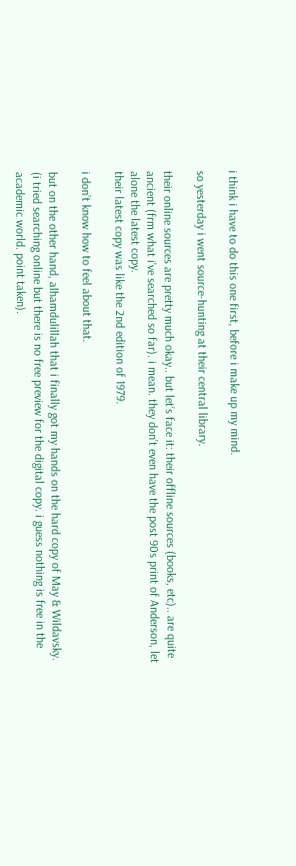i think i have to do this one first, before i make up my mind.

so yesterday i went source-hunting at their central library.

their online sources are pretty much okay.. but let’s face it: their offline sources (books, etc).. are quite ancient (frm what i’ve searched so far). i mean. they don’t even have the post 90s print of Anderson, let alone the latest copy.
their latest copy was like the 2nd edition of 1979.

i don’t know how to feel about that.

but on the other hand, alhamdulillah that i finally got my hands on the hard copy of May & Wildavsky.
(i tried searching online but there is no free preview for the digital copy. i guess nothing is free in the academic world. point taken).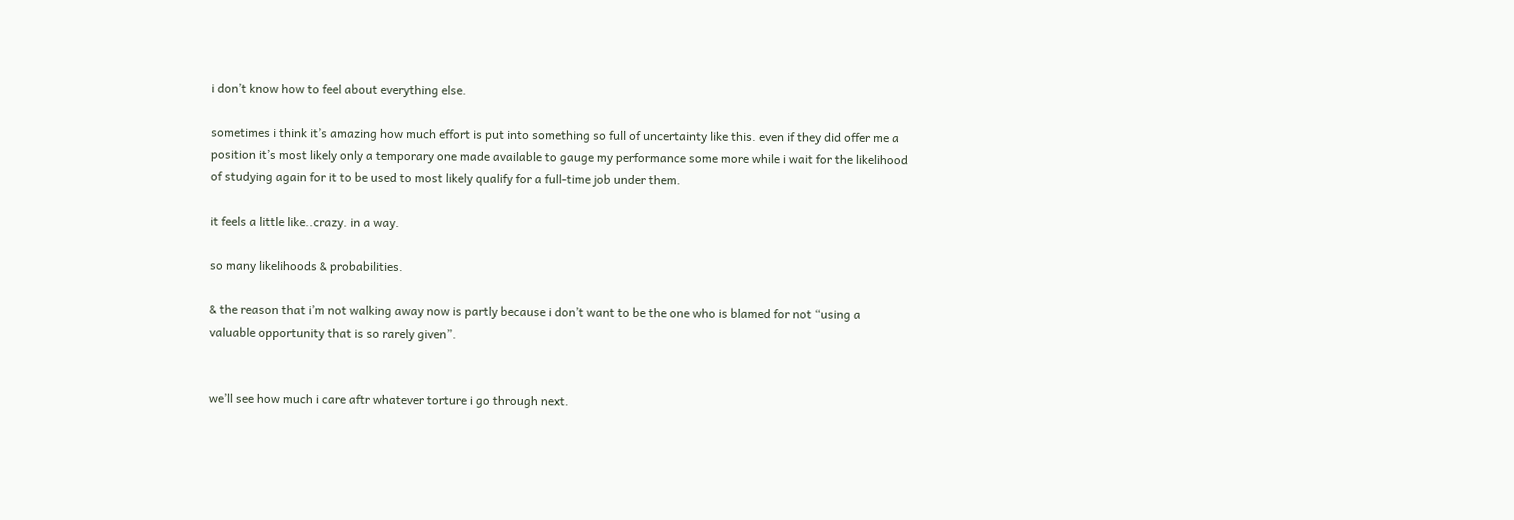i don’t know how to feel about everything else.

sometimes i think it’s amazing how much effort is put into something so full of uncertainty like this. even if they did offer me a position it’s most likely only a temporary one made available to gauge my performance some more while i wait for the likelihood of studying again for it to be used to most likely qualify for a full-time job under them.

it feels a little like..crazy. in a way.

so many likelihoods & probabilities.

& the reason that i’m not walking away now is partly because i don’t want to be the one who is blamed for not “using a valuable opportunity that is so rarely given”.


we’ll see how much i care aftr whatever torture i go through next.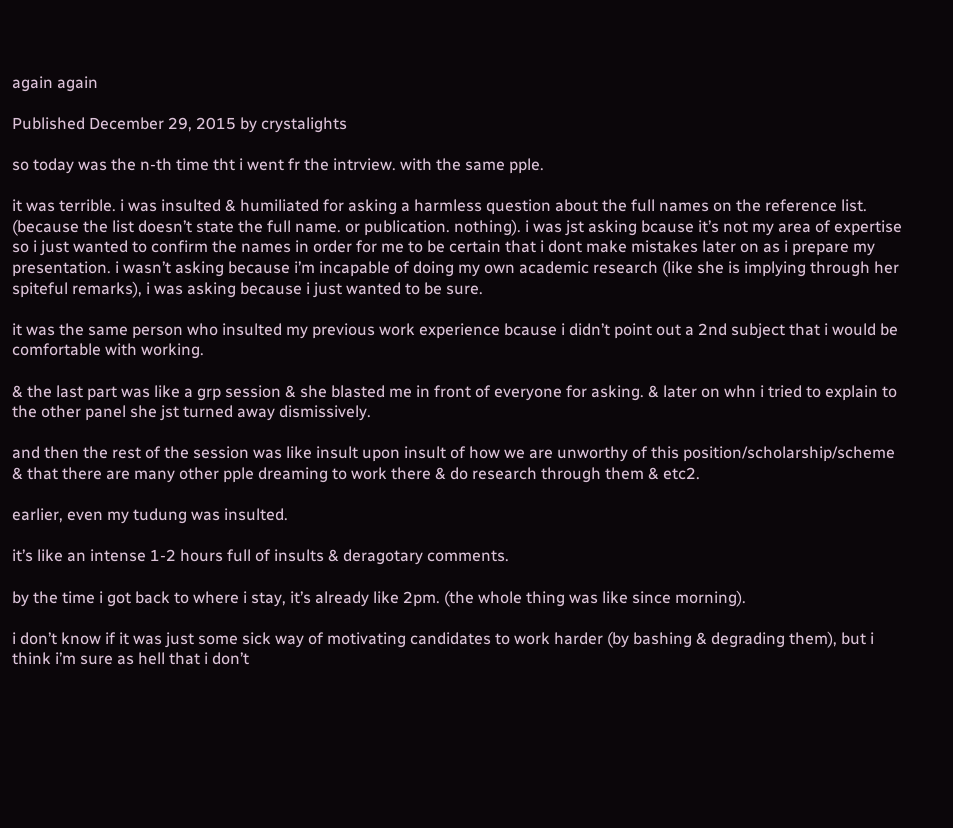again again

Published December 29, 2015 by crystalights

so today was the n-th time tht i went fr the intrview. with the same pple.

it was terrible. i was insulted & humiliated for asking a harmless question about the full names on the reference list. (because the list doesn’t state the full name. or publication. nothing). i was jst asking bcause it’s not my area of expertise so i just wanted to confirm the names in order for me to be certain that i dont make mistakes later on as i prepare my presentation. i wasn’t asking because i’m incapable of doing my own academic research (like she is implying through her spiteful remarks), i was asking because i just wanted to be sure.

it was the same person who insulted my previous work experience bcause i didn’t point out a 2nd subject that i would be comfortable with working.

& the last part was like a grp session & she blasted me in front of everyone for asking. & later on whn i tried to explain to the other panel she jst turned away dismissively.

and then the rest of the session was like insult upon insult of how we are unworthy of this position/scholarship/scheme & that there are many other pple dreaming to work there & do research through them & etc2.

earlier, even my tudung was insulted.

it’s like an intense 1-2 hours full of insults & deragotary comments.

by the time i got back to where i stay, it’s already like 2pm. (the whole thing was like since morning).

i don’t know if it was just some sick way of motivating candidates to work harder (by bashing & degrading them), but i think i’m sure as hell that i don’t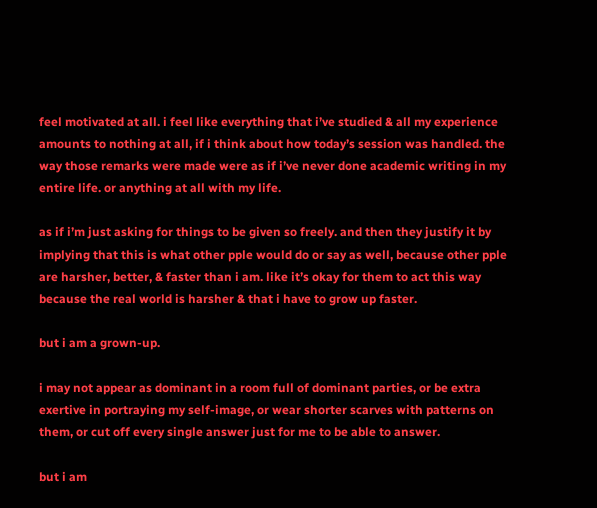feel motivated at all. i feel like everything that i’ve studied & all my experience amounts to nothing at all, if i think about how today’s session was handled. the way those remarks were made were as if i’ve never done academic writing in my entire life. or anything at all with my life.

as if i’m just asking for things to be given so freely. and then they justify it by implying that this is what other pple would do or say as well, because other pple are harsher, better, & faster than i am. like it’s okay for them to act this way because the real world is harsher & that i have to grow up faster.

but i am a grown-up.

i may not appear as dominant in a room full of dominant parties, or be extra exertive in portraying my self-image, or wear shorter scarves with patterns on them, or cut off every single answer just for me to be able to answer.

but i am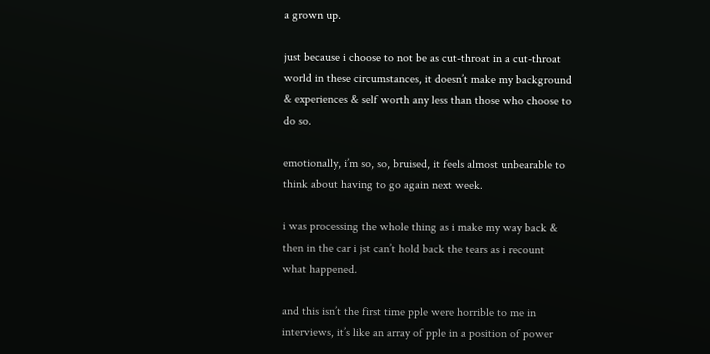a grown up.

just because i choose to not be as cut-throat in a cut-throat world in these circumstances, it doesn’t make my background & experiences & self worth any less than those who choose to do so.

emotionally, i’m so, so, bruised, it feels almost unbearable to think about having to go again next week.

i was processing the whole thing as i make my way back & then in the car i jst can’t hold back the tears as i recount what happened.

and this isn’t the first time pple were horrible to me in interviews, it’s like an array of pple in a position of power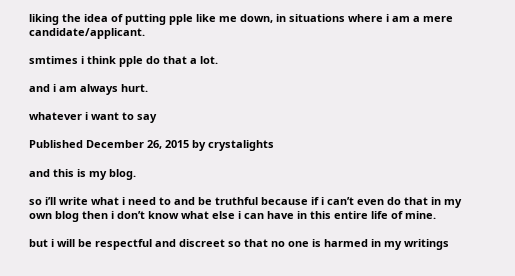liking the idea of putting pple like me down, in situations where i am a mere candidate/applicant.

smtimes i think pple do that a lot.

and i am always hurt.

whatever i want to say

Published December 26, 2015 by crystalights

and this is my blog.

so i’ll write what i need to and be truthful because if i can’t even do that in my own blog then i don’t know what else i can have in this entire life of mine.

but i will be respectful and discreet so that no one is harmed in my writings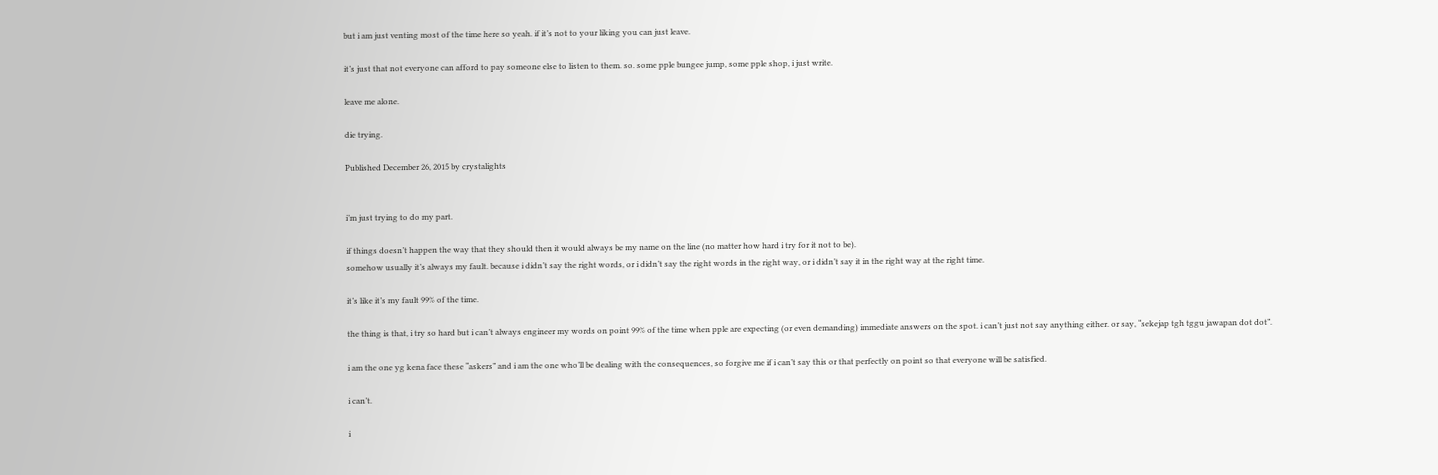but i am just venting most of the time here so yeah. if it’s not to your liking you can just leave.

it’s just that not everyone can afford to pay someone else to listen to them. so. some pple bungee jump, some pple shop, i just write.

leave me alone.

die trying.

Published December 26, 2015 by crystalights


i’m just trying to do my part.

if things doesn’t happen the way that they should then it would always be my name on the line (no matter how hard i try for it not to be).
somehow usually it’s always my fault. because i didn’t say the right words, or i didn’t say the right words in the right way, or i didn’t say it in the right way at the right time.

it’s like it’s my fault 99% of the time.

the thing is that, i try so hard but i can’t always engineer my words on point 99% of the time when pple are expecting (or even demanding) immediate answers on the spot. i can’t just not say anything either. or say, “sekejap tgh tggu jawapan dot dot”.

i am the one yg kena face these “askers” and i am the one who’ll be dealing with the consequences, so forgive me if i can’t say this or that perfectly on point so that everyone will be satisfied.

i can’t.

i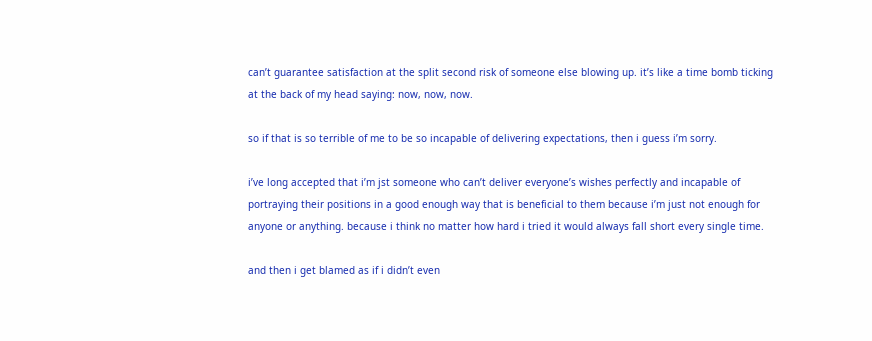can’t guarantee satisfaction at the split second risk of someone else blowing up. it’s like a time bomb ticking at the back of my head saying: now, now, now.

so if that is so terrible of me to be so incapable of delivering expectations, then i guess i’m sorry.

i’ve long accepted that i’m jst someone who can’t deliver everyone’s wishes perfectly and incapable of portraying their positions in a good enough way that is beneficial to them because i’m just not enough for anyone or anything. because i think no matter how hard i tried it would always fall short every single time.

and then i get blamed as if i didn’t even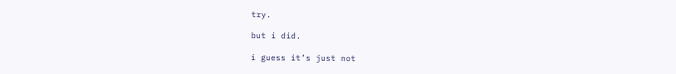try.

but i did.

i guess it’s just not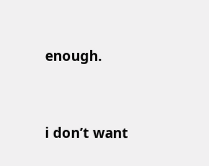enough.


i don’t want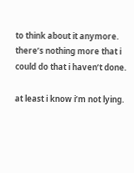to think about it anymore. there’s nothing more that i could do that i haven’t done.

at least i know i’m not lying.